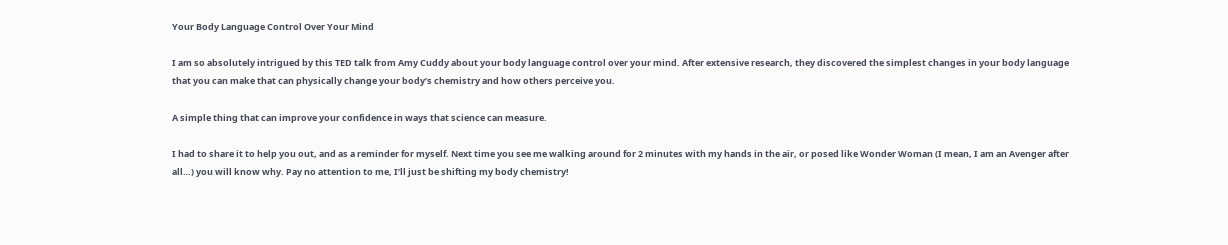Your Body Language Control Over Your Mind

I am so absolutely intrigued by this TED talk from Amy Cuddy about your body language control over your mind. After extensive research, they discovered the simplest changes in your body language that you can make that can physically change your body’s chemistry and how others perceive you.

A simple thing that can improve your confidence in ways that science can measure.

I had to share it to help you out, and as a reminder for myself. Next time you see me walking around for 2 minutes with my hands in the air, or posed like Wonder Woman (I mean, I am an Avenger after all…) you will know why. Pay no attention to me, I’ll just be shifting my body chemistry!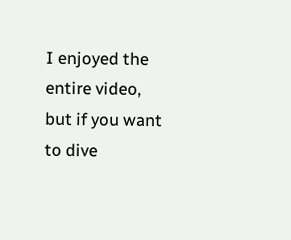I enjoyed the entire video, but if you want to dive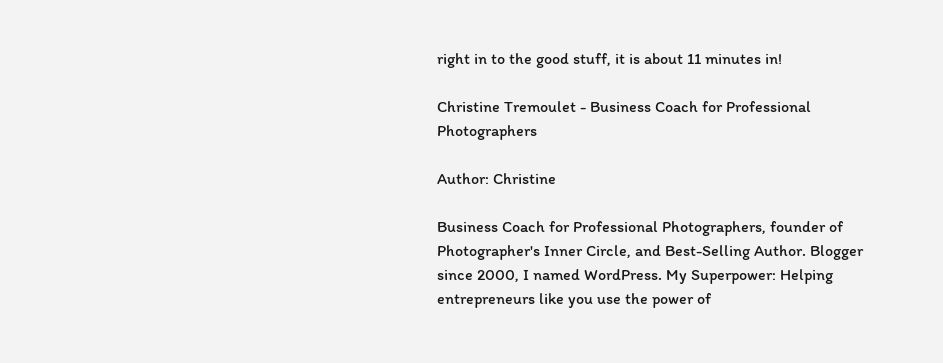right in to the good stuff, it is about 11 minutes in!

Christine Tremoulet - Business Coach for Professional Photographers

Author: Christine

Business Coach for Professional Photographers, founder of Photographer's Inner Circle, and Best-Selling Author. Blogger since 2000, I named WordPress. My Superpower: Helping entrepreneurs like you use the power of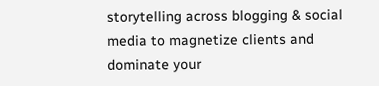storytelling across blogging & social media to magnetize clients and dominate your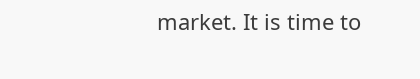market. It is time to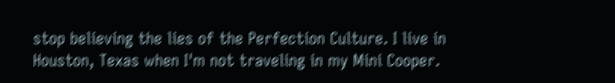stop believing the lies of the Perfection Culture. I live in Houston, Texas when I'm not traveling in my Mini Cooper.